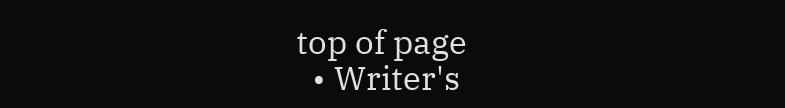top of page
  • Writer's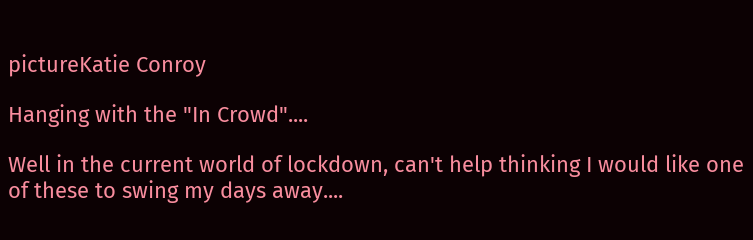pictureKatie Conroy

Hanging with the "In Crowd"....

Well in the current world of lockdown, can't help thinking I would like one of these to swing my days away....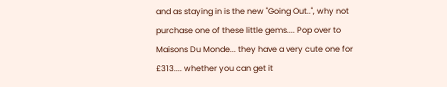and as staying in is the new "Going Out..", why not purchase one of these little gems.... Pop over to Maisons Du Monde... they have a very cute one for £313.... whether you can get it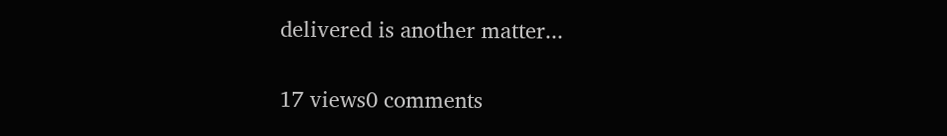delivered is another matter...

17 views0 comments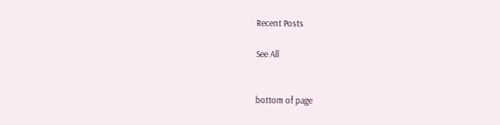Recent Posts

See All


bottom of page